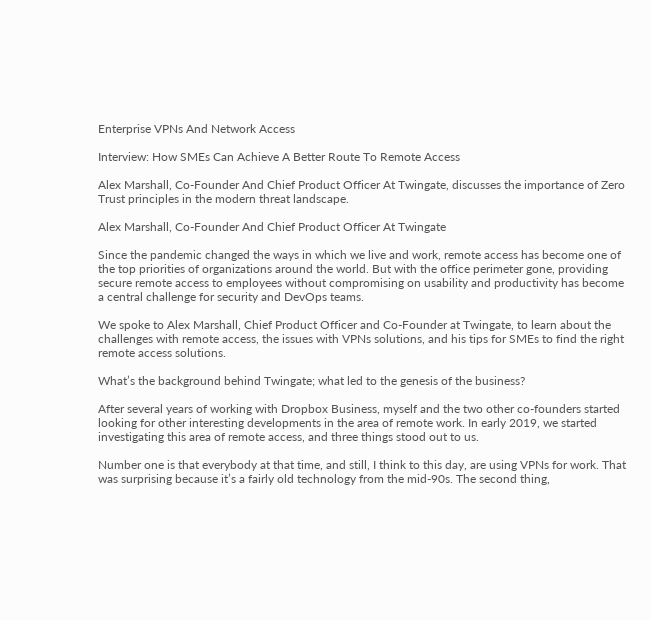Enterprise VPNs And Network Access

Interview: How SMEs Can Achieve A Better Route To Remote Access

Alex Marshall, Co-Founder And Chief Product Officer At Twingate, discusses the importance of Zero Trust principles in the modern threat landscape.

Alex Marshall, Co-Founder And Chief Product Officer At Twingate

Since the pandemic changed the ways in which we live and work, remote access has become one of the top priorities of organizations around the world. But with the office perimeter gone, providing secure remote access to employees without compromising on usability and productivity has become a central challenge for security and DevOps teams.

We spoke to Alex Marshall, Chief Product Officer and Co-Founder at Twingate, to learn about the challenges with remote access, the issues with VPNs solutions, and his tips for SMEs to find the right remote access solutions.

What’s the background behind Twingate; what led to the genesis of the business?

After several years of working with Dropbox Business, myself and the two other co-founders started looking for other interesting developments in the area of remote work. In early 2019, we started investigating this area of remote access, and three things stood out to us.

Number one is that everybody at that time, and still, I think to this day, are using VPNs for work. That was surprising because it’s a fairly old technology from the mid-90s. The second thing,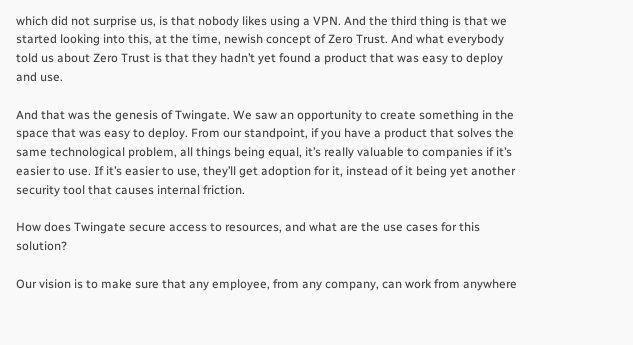which did not surprise us, is that nobody likes using a VPN. And the third thing is that we started looking into this, at the time, newish concept of Zero Trust. And what everybody told us about Zero Trust is that they hadn’t yet found a product that was easy to deploy and use.

And that was the genesis of Twingate. We saw an opportunity to create something in the space that was easy to deploy. From our standpoint, if you have a product that solves the same technological problem, all things being equal, it’s really valuable to companies if it’s easier to use. If it’s easier to use, they’ll get adoption for it, instead of it being yet another security tool that causes internal friction.

How does Twingate secure access to resources, and what are the use cases for this solution?

Our vision is to make sure that any employee, from any company, can work from anywhere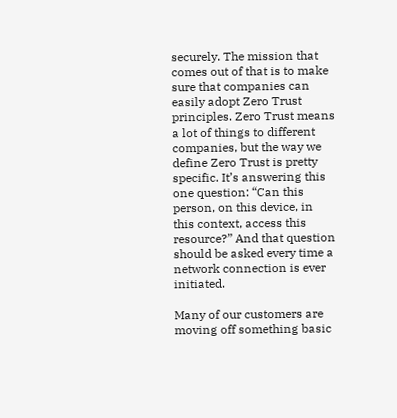securely. The mission that comes out of that is to make sure that companies can easily adopt Zero Trust principles. Zero Trust means a lot of things to different companies, but the way we define Zero Trust is pretty specific. It’s answering this one question: “Can this person, on this device, in this context, access this resource?” And that question should be asked every time a network connection is ever initiated.

Many of our customers are moving off something basic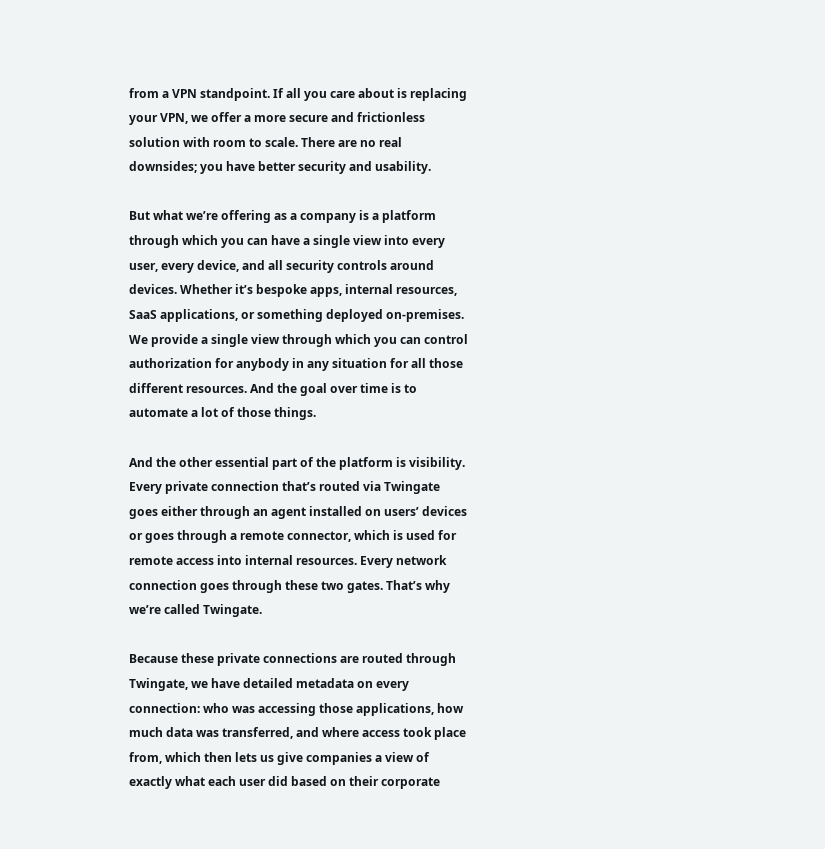from a VPN standpoint. If all you care about is replacing your VPN, we offer a more secure and frictionless solution with room to scale. There are no real downsides; you have better security and usability.

But what we’re offering as a company is a platform through which you can have a single view into every user, every device, and all security controls around devices. Whether it’s bespoke apps, internal resources, SaaS applications, or something deployed on-premises. We provide a single view through which you can control authorization for anybody in any situation for all those different resources. And the goal over time is to automate a lot of those things.

And the other essential part of the platform is visibility. Every private connection that’s routed via Twingate goes either through an agent installed on users’ devices or goes through a remote connector, which is used for remote access into internal resources. Every network connection goes through these two gates. That’s why we’re called Twingate.

Because these private connections are routed through Twingate, we have detailed metadata on every connection: who was accessing those applications, how much data was transferred, and where access took place from, which then lets us give companies a view of exactly what each user did based on their corporate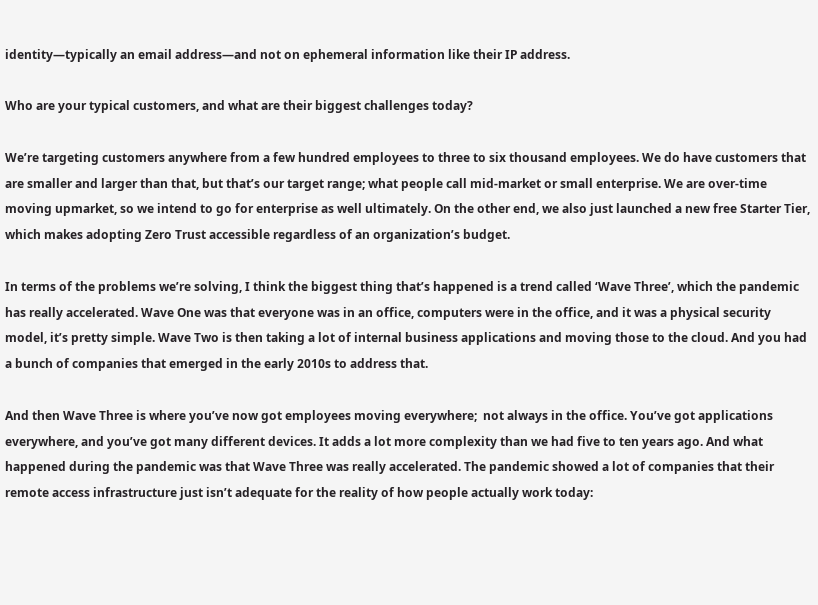identity—typically an email address—and not on ephemeral information like their IP address.

Who are your typical customers, and what are their biggest challenges today?

We’re targeting customers anywhere from a few hundred employees to three to six thousand employees. We do have customers that are smaller and larger than that, but that’s our target range; what people call mid-market or small enterprise. We are over-time moving upmarket, so we intend to go for enterprise as well ultimately. On the other end, we also just launched a new free Starter Tier, which makes adopting Zero Trust accessible regardless of an organization’s budget.

In terms of the problems we’re solving, I think the biggest thing that’s happened is a trend called ‘Wave Three’, which the pandemic has really accelerated. Wave One was that everyone was in an office, computers were in the office, and it was a physical security model, it’s pretty simple. Wave Two is then taking a lot of internal business applications and moving those to the cloud. And you had a bunch of companies that emerged in the early 2010s to address that.

And then Wave Three is where you’ve now got employees moving everywhere;  not always in the office. You’ve got applications everywhere, and you’ve got many different devices. It adds a lot more complexity than we had five to ten years ago. And what happened during the pandemic was that Wave Three was really accelerated. The pandemic showed a lot of companies that their remote access infrastructure just isn’t adequate for the reality of how people actually work today: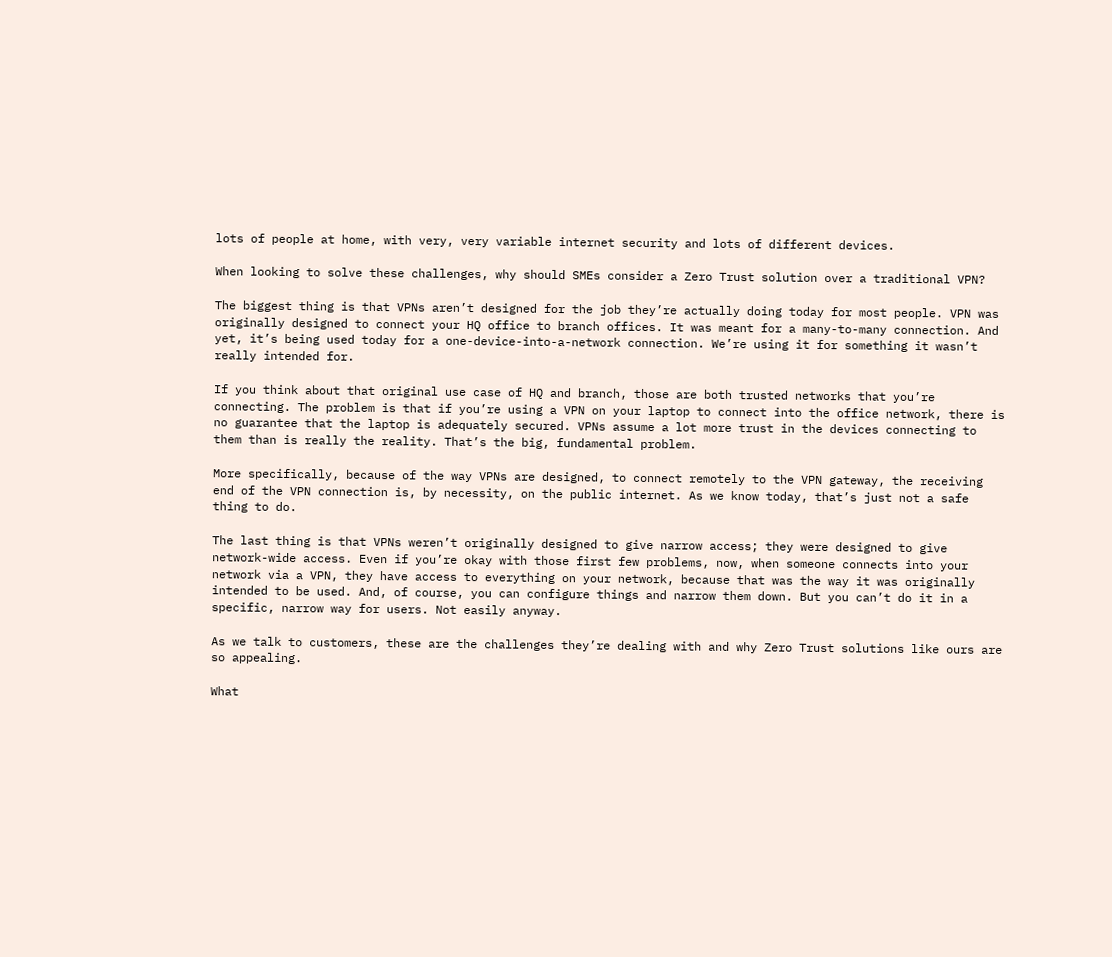lots of people at home, with very, very variable internet security and lots of different devices.

When looking to solve these challenges, why should SMEs consider a Zero Trust solution over a traditional VPN?

The biggest thing is that VPNs aren’t designed for the job they’re actually doing today for most people. VPN was originally designed to connect your HQ office to branch offices. It was meant for a many-to-many connection. And yet, it’s being used today for a one-device-into-a-network connection. We’re using it for something it wasn’t really intended for.

If you think about that original use case of HQ and branch, those are both trusted networks that you’re connecting. The problem is that if you’re using a VPN on your laptop to connect into the office network, there is no guarantee that the laptop is adequately secured. VPNs assume a lot more trust in the devices connecting to them than is really the reality. That’s the big, fundamental problem.

More specifically, because of the way VPNs are designed, to connect remotely to the VPN gateway, the receiving end of the VPN connection is, by necessity, on the public internet. As we know today, that’s just not a safe thing to do.

The last thing is that VPNs weren’t originally designed to give narrow access; they were designed to give network-wide access. Even if you’re okay with those first few problems, now, when someone connects into your network via a VPN, they have access to everything on your network, because that was the way it was originally intended to be used. And, of course, you can configure things and narrow them down. But you can’t do it in a specific, narrow way for users. Not easily anyway.

As we talk to customers, these are the challenges they’re dealing with and why Zero Trust solutions like ours are so appealing.

What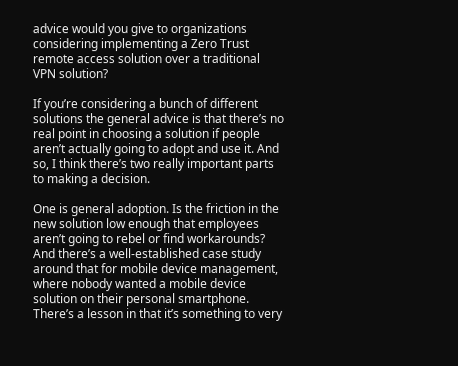advice would you give to organizations considering implementing a Zero Trust remote access solution over a traditional VPN solution?

If you’re considering a bunch of different solutions the general advice is that there’s no real point in choosing a solution if people aren’t actually going to adopt and use it. And so, I think there’s two really important parts to making a decision.

One is general adoption. Is the friction in the new solution low enough that employees aren’t going to rebel or find workarounds? And there’s a well-established case study around that for mobile device management, where nobody wanted a mobile device solution on their personal smartphone. There’s a lesson in that it’s something to very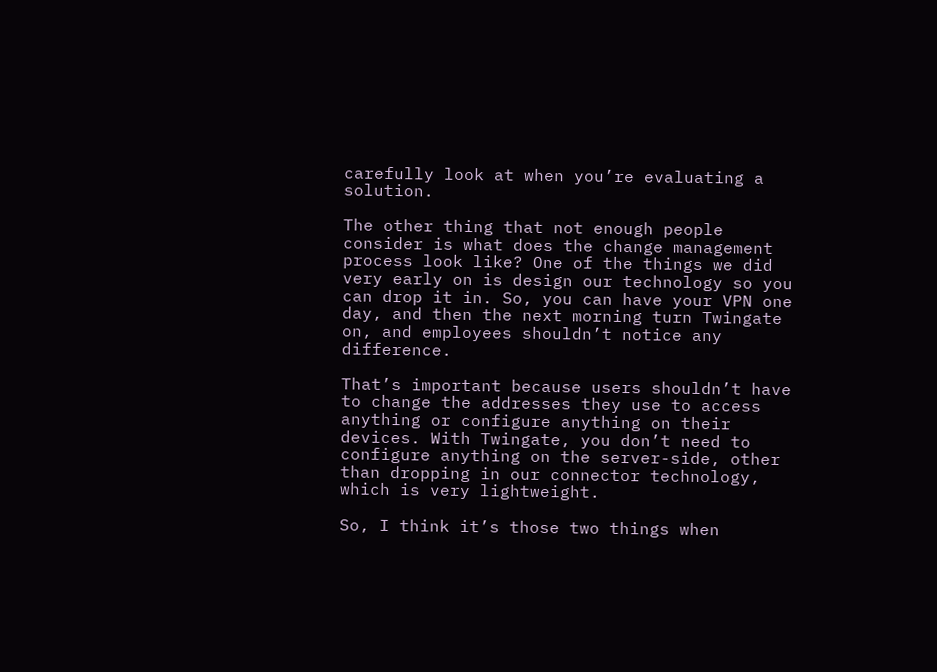carefully look at when you’re evaluating a solution.

The other thing that not enough people consider is what does the change management process look like? One of the things we did very early on is design our technology so you can drop it in. So, you can have your VPN one day, and then the next morning turn Twingate on, and employees shouldn’t notice any difference.

That’s important because users shouldn’t have to change the addresses they use to access anything or configure anything on their devices. With Twingate, you don’t need to configure anything on the server-side, other than dropping in our connector technology, which is very lightweight.

So, I think it’s those two things when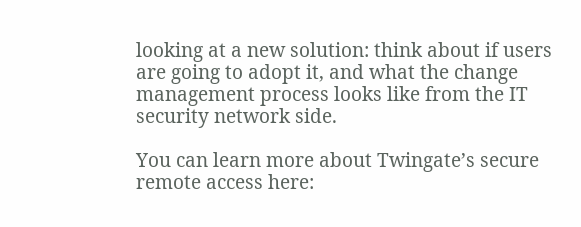looking at a new solution: think about if users are going to adopt it, and what the change management process looks like from the IT security network side.

You can learn more about Twingate’s secure remote access here: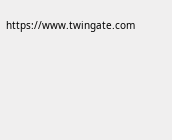https://www.twingate.com